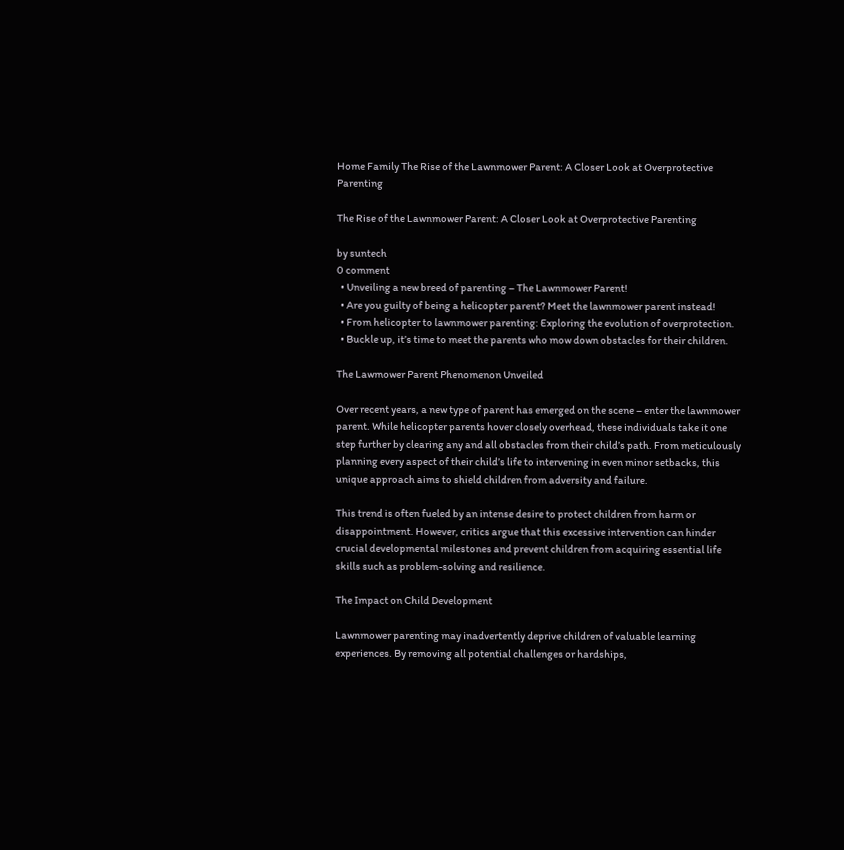Home Family The Rise of the Lawnmower Parent: A Closer Look at Overprotective Parenting

The Rise of the Lawnmower Parent: A Closer Look at Overprotective Parenting

by suntech
0 comment
  • Unveiling a new breed of parenting – The Lawnmower Parent!
  • Are you guilty of being a helicopter parent? Meet the lawnmower parent instead!
  • From helicopter to lawnmower parenting: Exploring the evolution of overprotection.
  • Buckle up, it’s time to meet the parents who mow down obstacles for their children.

The Lawmower Parent Phenomenon Unveiled

Over recent years, a new type of parent has emerged on the scene – enter the lawnmower parent. While helicopter parents hover closely overhead, these individuals take it one step further by clearing any and all obstacles from their child’s path. From meticulously planning every aspect of their child’s life to intervening in even minor setbacks, this unique approach aims to shield children from adversity and failure.

This trend is often fueled by an intense desire to protect children from harm or disappointment. However, critics argue that this excessive intervention can hinder crucial developmental milestones and prevent children from acquiring essential life skills such as problem-solving and resilience.

The Impact on Child Development

Lawnmower parenting may inadvertently deprive children of valuable learning experiences. By removing all potential challenges or hardships,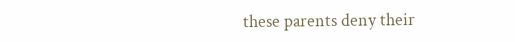these parents deny their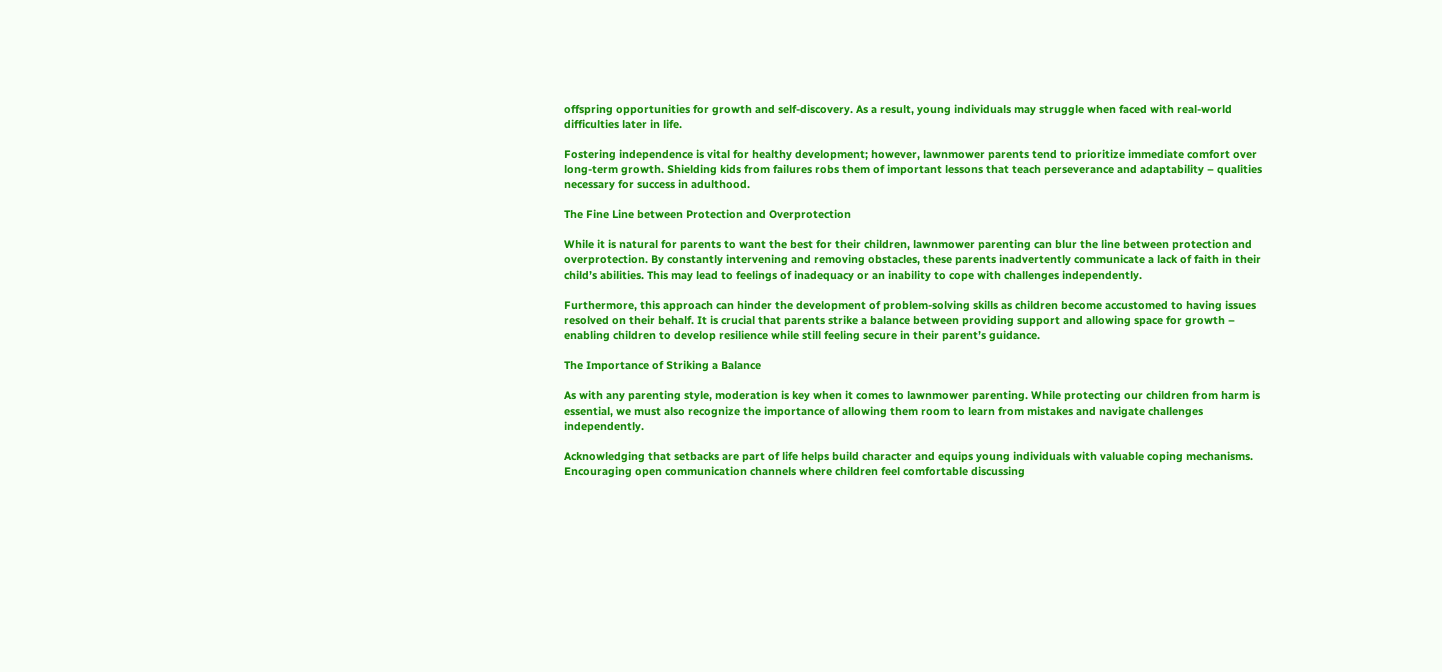offspring opportunities for growth and self-discovery. As a result, young individuals may struggle when faced with real-world difficulties later in life.

Fostering independence is vital for healthy development; however, lawnmower parents tend to prioritize immediate comfort over long-term growth. Shielding kids from failures robs them of important lessons that teach perseverance and adaptability – qualities necessary for success in adulthood.

The Fine Line between Protection and Overprotection

While it is natural for parents to want the best for their children, lawnmower parenting can blur the line between protection and overprotection. By constantly intervening and removing obstacles, these parents inadvertently communicate a lack of faith in their child’s abilities. This may lead to feelings of inadequacy or an inability to cope with challenges independently.

Furthermore, this approach can hinder the development of problem-solving skills as children become accustomed to having issues resolved on their behalf. It is crucial that parents strike a balance between providing support and allowing space for growth – enabling children to develop resilience while still feeling secure in their parent’s guidance.

The Importance of Striking a Balance

As with any parenting style, moderation is key when it comes to lawnmower parenting. While protecting our children from harm is essential, we must also recognize the importance of allowing them room to learn from mistakes and navigate challenges independently.

Acknowledging that setbacks are part of life helps build character and equips young individuals with valuable coping mechanisms. Encouraging open communication channels where children feel comfortable discussing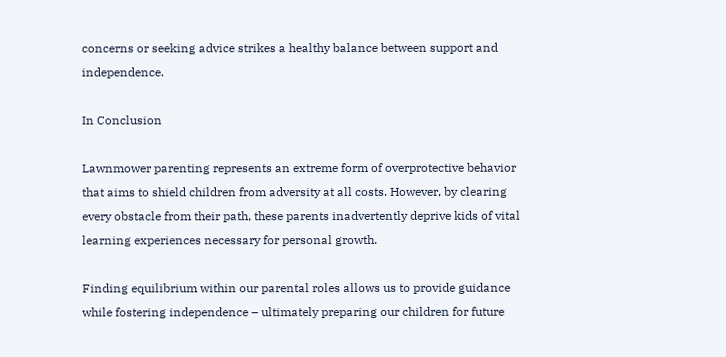concerns or seeking advice strikes a healthy balance between support and independence.

In Conclusion

Lawnmower parenting represents an extreme form of overprotective behavior that aims to shield children from adversity at all costs. However, by clearing every obstacle from their path, these parents inadvertently deprive kids of vital learning experiences necessary for personal growth.

Finding equilibrium within our parental roles allows us to provide guidance while fostering independence – ultimately preparing our children for future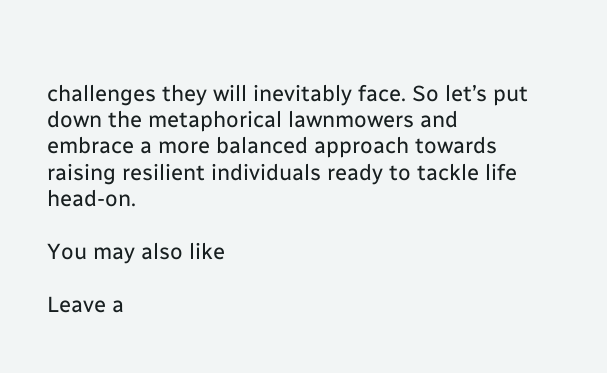challenges they will inevitably face. So let’s put down the metaphorical lawnmowers and embrace a more balanced approach towards raising resilient individuals ready to tackle life head-on.

You may also like

Leave a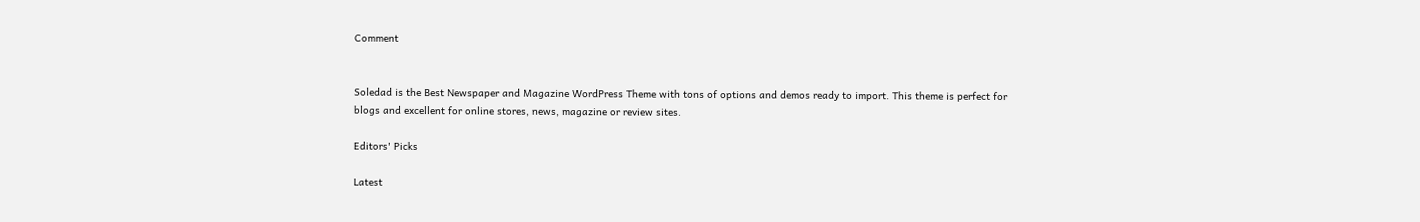Comment


Soledad is the Best Newspaper and Magazine WordPress Theme with tons of options and demos ready to import. This theme is perfect for blogs and excellent for online stores, news, magazine or review sites.

Editors' Picks

Latest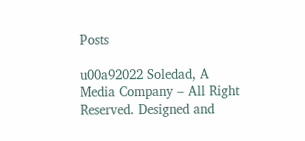Posts

u00a92022 Soledad, A Media Company – All Right Reserved. Designed and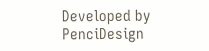Developed by PenciDesign